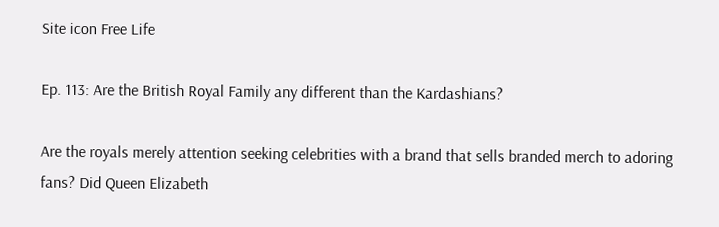Site icon Free Life

Ep. 113: Are the British Royal Family any different than the Kardashians?

Are the royals merely attention seeking celebrities with a brand that sells branded merch to adoring fans? Did Queen Elizabeth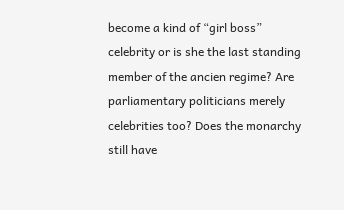become a kind of “girl boss” celebrity or is she the last standing member of the ancien regime? Are parliamentary politicians merely celebrities too? Does the monarchy still have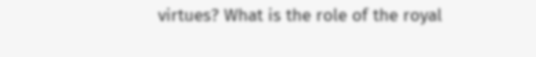virtues? What is the role of the royal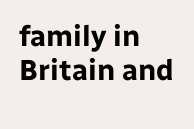family in Britain and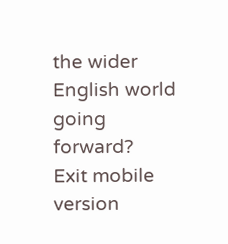the wider English world going forward?
Exit mobile version